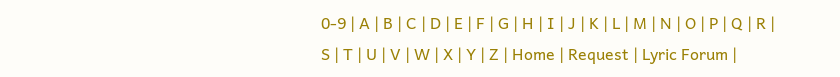0-9 | A | B | C | D | E | F | G | H | I | J | K | L | M | N | O | P | Q | R | S | T | U | V | W | X | Y | Z | Home | Request | Lyric Forum |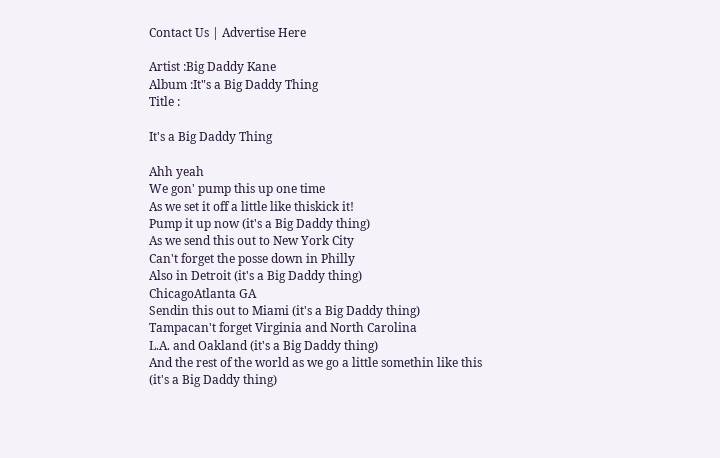Contact Us | Advertise Here

Artist :Big Daddy Kane
Album :It"s a Big Daddy Thing
Title :

It's a Big Daddy Thing

Ahh yeah
We gon' pump this up one time
As we set it off a little like thiskick it!
Pump it up now (it's a Big Daddy thing)
As we send this out to New York City
Can't forget the posse down in Philly
Also in Detroit (it's a Big Daddy thing)
ChicagoAtlanta GA
Sendin this out to Miami (it's a Big Daddy thing)
Tampacan't forget Virginia and North Carolina
L.A. and Oakland (it's a Big Daddy thing)
And the rest of the world as we go a little somethin like this
(it's a Big Daddy thing)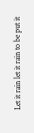Let it rain let it rain to be put it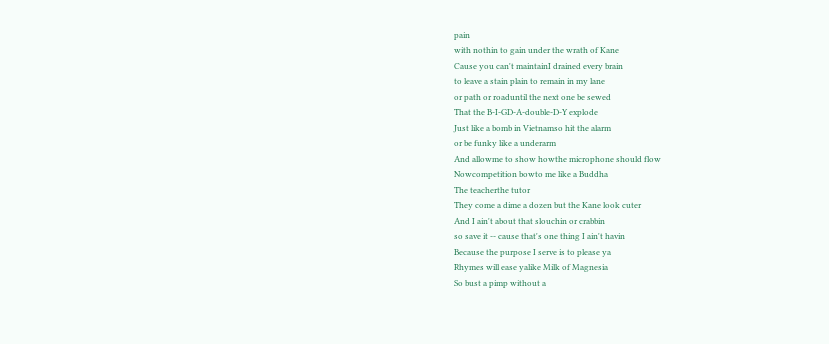pain
with nothin to gain under the wrath of Kane
Cause you can't maintainI drained every brain
to leave a stain plain to remain in my lane
or path or roaduntil the next one be sewed
That the B-I-GD-A-double-D-Y explode
Just like a bomb in Vietnamso hit the alarm
or be funky like a underarm
And allowme to show howthe microphone should flow
Nowcompetition bowto me like a Buddha
The teacherthe tutor
They come a dime a dozen but the Kane look cuter
And I ain't about that slouchin or crabbin
so save it -- cause that's one thing I ain't havin
Because the purpose I serve is to please ya
Rhymes will ease yalike Milk of Magnesia
So bust a pimp without a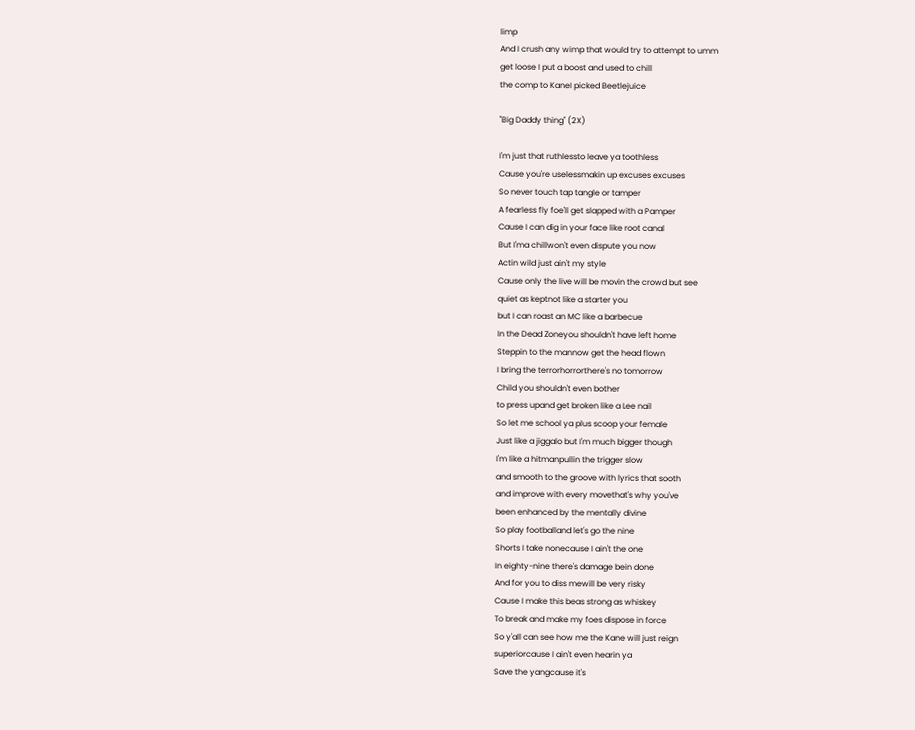limp
And I crush any wimp that would try to attempt to umm
get loose I put a boost and used to chill
the comp to KaneI picked Beetlejuice

"Big Daddy thing" (2X)

I'm just that ruthlessto leave ya toothless
Cause you're uselessmakin up excuses excuses
So never touch tap tangle or tamper
A fearless fly foe'll get slapped with a Pamper
Cause I can dig in your face like root canal
But I'ma chillwon't even dispute you now
Actin wild just ain't my style
Cause only the live will be movin the crowd but see
quiet as keptnot like a starter you
but I can roast an MC like a barbecue
In the Dead Zoneyou shouldn't have left home
Steppin to the mannow get the head flown
I bring the terrorhorrorthere's no tomorrow
Child you shouldn't even bother
to press upand get broken like a Lee nail
So let me school ya plus scoop your female
Just like a jiggalo but I'm much bigger though
I'm like a hitmanpullin the trigger slow
and smooth to the groove with lyrics that sooth
and improve with every movethat's why you've
been enhanced by the mentally divine
So play footballand let's go the nine
Shorts I take nonecause I ain't the one
In eighty-nine there's damage bein done
And for you to diss mewill be very risky
Cause I make this beas strong as whiskey
To break and make my foes dispose in force
So y'all can see how me the Kane will just reign
superiorcause I ain't even hearin ya
Save the yangcause it's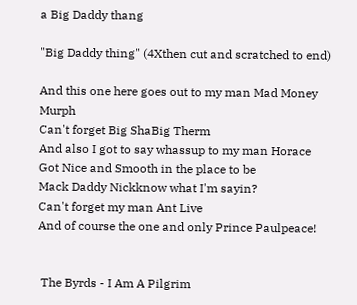a Big Daddy thang

"Big Daddy thing" (4Xthen cut and scratched to end)

And this one here goes out to my man Mad Money Murph
Can't forget Big ShaBig Therm
And also I got to say whassup to my man Horace
Got Nice and Smooth in the place to be
Mack Daddy Nickknow what I'm sayin?
Can't forget my man Ant Live
And of course the one and only Prince Paulpeace!


 The Byrds - I Am A Pilgrim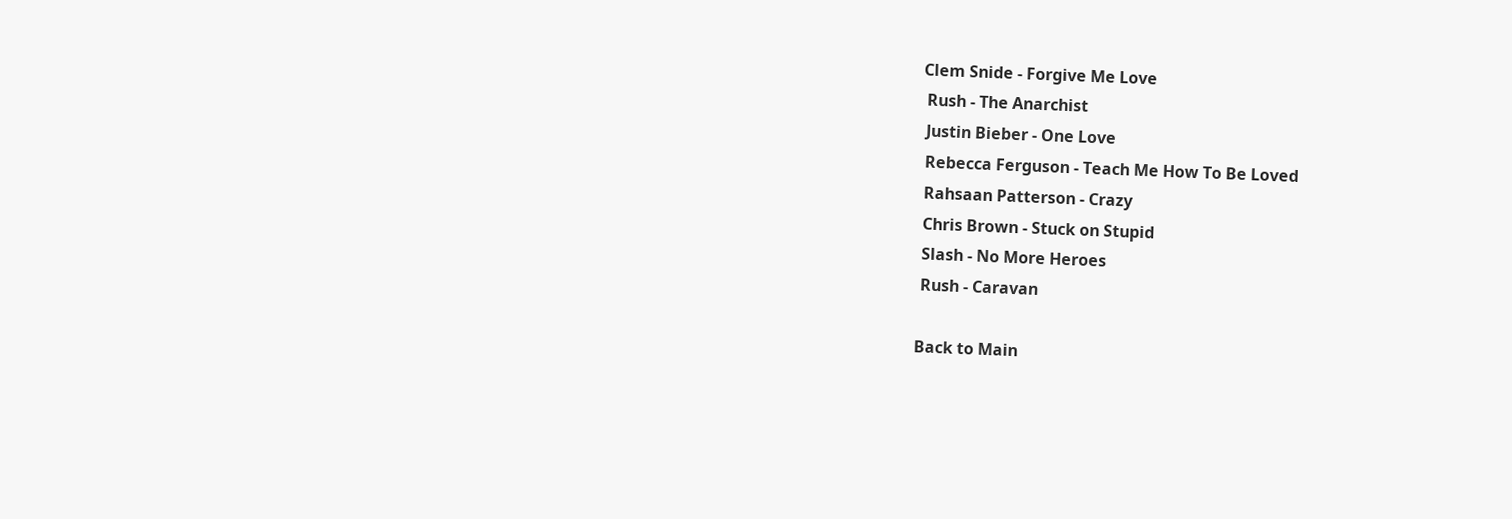Clem Snide - Forgive Me Love
 Rush - The Anarchist
 Justin Bieber - One Love
 Rebecca Ferguson - Teach Me How To Be Loved
 Rahsaan Patterson - Crazy
 Chris Brown - Stuck on Stupid
 Slash - No More Heroes
 Rush - Caravan

Back to Main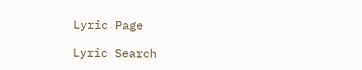Lyric Page

Lyric Search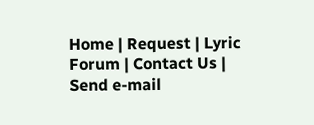Home | Request | Lyric Forum | Contact Us | Send e-mail